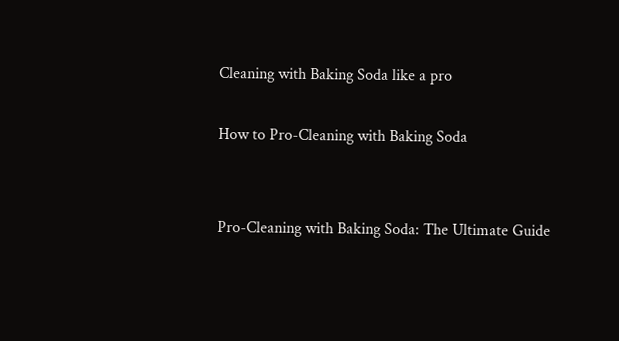Cleaning with Baking Soda like a pro

How to Pro-Cleaning with Baking Soda


Pro-Cleaning with Baking Soda: The Ultimate Guide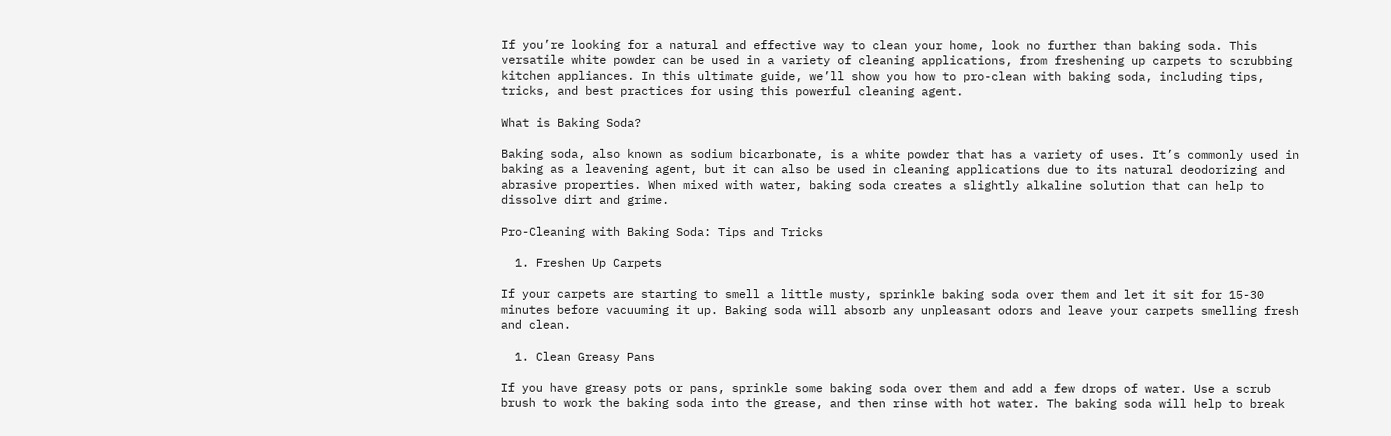If you’re looking for a natural and effective way to clean your home, look no further than baking soda. This versatile white powder can be used in a variety of cleaning applications, from freshening up carpets to scrubbing kitchen appliances. In this ultimate guide, we’ll show you how to pro-clean with baking soda, including tips, tricks, and best practices for using this powerful cleaning agent.

What is Baking Soda?

Baking soda, also known as sodium bicarbonate, is a white powder that has a variety of uses. It’s commonly used in baking as a leavening agent, but it can also be used in cleaning applications due to its natural deodorizing and abrasive properties. When mixed with water, baking soda creates a slightly alkaline solution that can help to dissolve dirt and grime.

Pro-Cleaning with Baking Soda: Tips and Tricks

  1. Freshen Up Carpets

If your carpets are starting to smell a little musty, sprinkle baking soda over them and let it sit for 15-30 minutes before vacuuming it up. Baking soda will absorb any unpleasant odors and leave your carpets smelling fresh and clean.

  1. Clean Greasy Pans

If you have greasy pots or pans, sprinkle some baking soda over them and add a few drops of water. Use a scrub brush to work the baking soda into the grease, and then rinse with hot water. The baking soda will help to break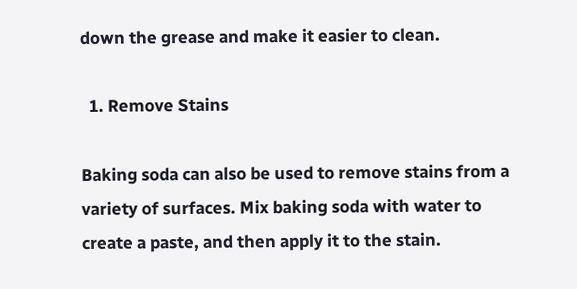down the grease and make it easier to clean.

  1. Remove Stains

Baking soda can also be used to remove stains from a variety of surfaces. Mix baking soda with water to create a paste, and then apply it to the stain.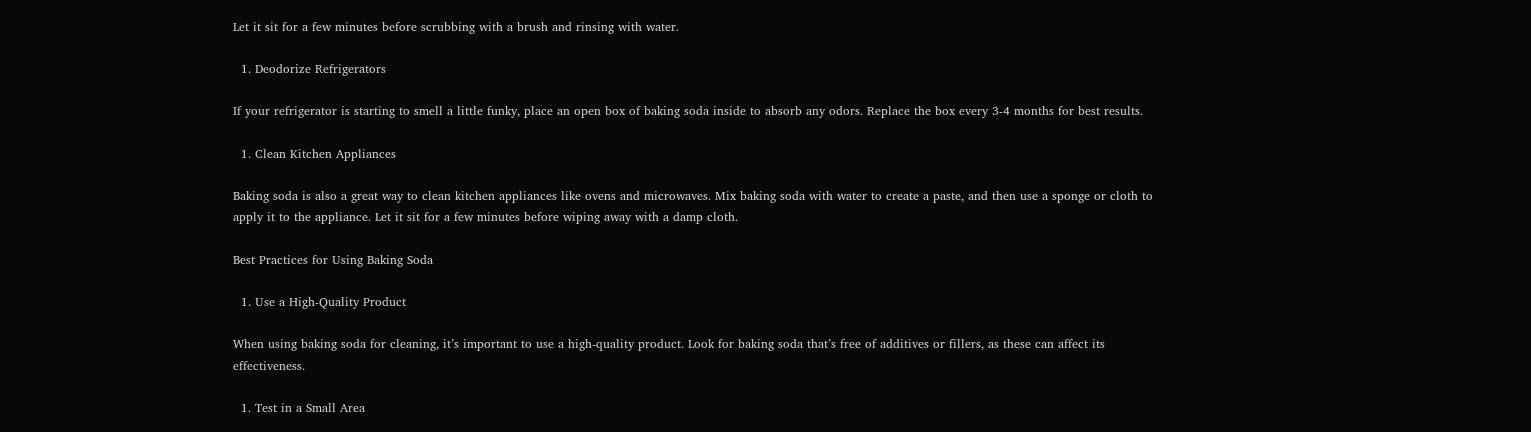Let it sit for a few minutes before scrubbing with a brush and rinsing with water.

  1. Deodorize Refrigerators

If your refrigerator is starting to smell a little funky, place an open box of baking soda inside to absorb any odors. Replace the box every 3-4 months for best results.

  1. Clean Kitchen Appliances

Baking soda is also a great way to clean kitchen appliances like ovens and microwaves. Mix baking soda with water to create a paste, and then use a sponge or cloth to apply it to the appliance. Let it sit for a few minutes before wiping away with a damp cloth.

Best Practices for Using Baking Soda

  1. Use a High-Quality Product

When using baking soda for cleaning, it’s important to use a high-quality product. Look for baking soda that’s free of additives or fillers, as these can affect its effectiveness.

  1. Test in a Small Area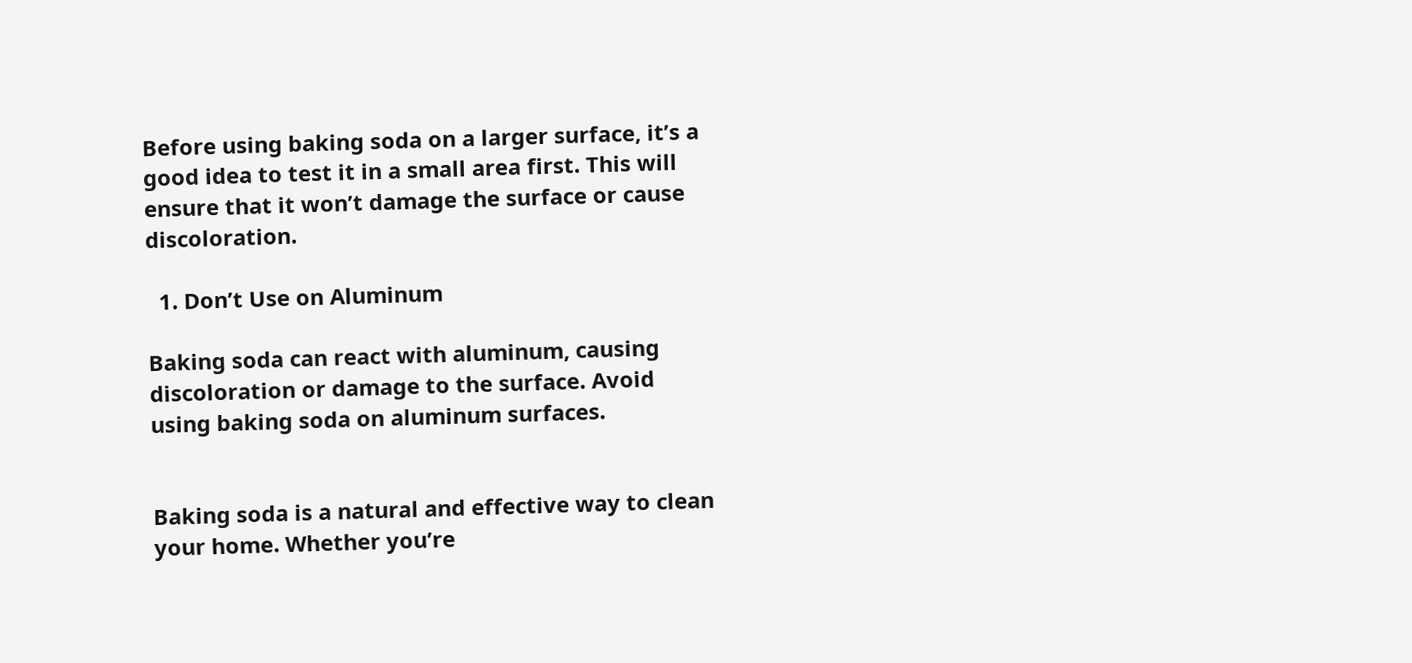Before using baking soda on a larger surface, it’s a good idea to test it in a small area first. This will ensure that it won’t damage the surface or cause discoloration.

  1. Don’t Use on Aluminum

Baking soda can react with aluminum, causing discoloration or damage to the surface. Avoid using baking soda on aluminum surfaces.


Baking soda is a natural and effective way to clean your home. Whether you’re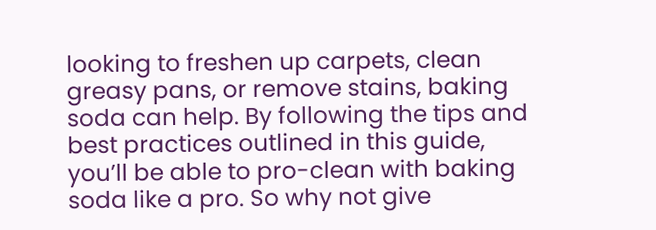looking to freshen up carpets, clean greasy pans, or remove stains, baking soda can help. By following the tips and best practices outlined in this guide, you’ll be able to pro-clean with baking soda like a pro. So why not give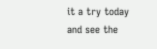it a try today and see the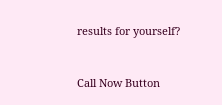results for yourself?


Call Now Button